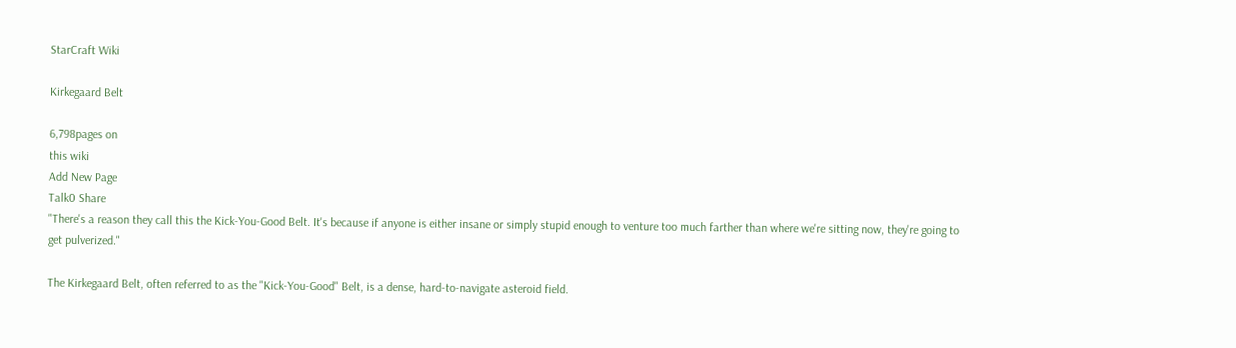StarCraft Wiki

Kirkegaard Belt

6,798pages on
this wiki
Add New Page
Talk0 Share
"There's a reason they call this the Kick-You-Good Belt. It's because if anyone is either insane or simply stupid enough to venture too much farther than where we're sitting now, they're going to get pulverized."

The Kirkegaard Belt, often referred to as the "Kick-You-Good" Belt, is a dense, hard-to-navigate asteroid field.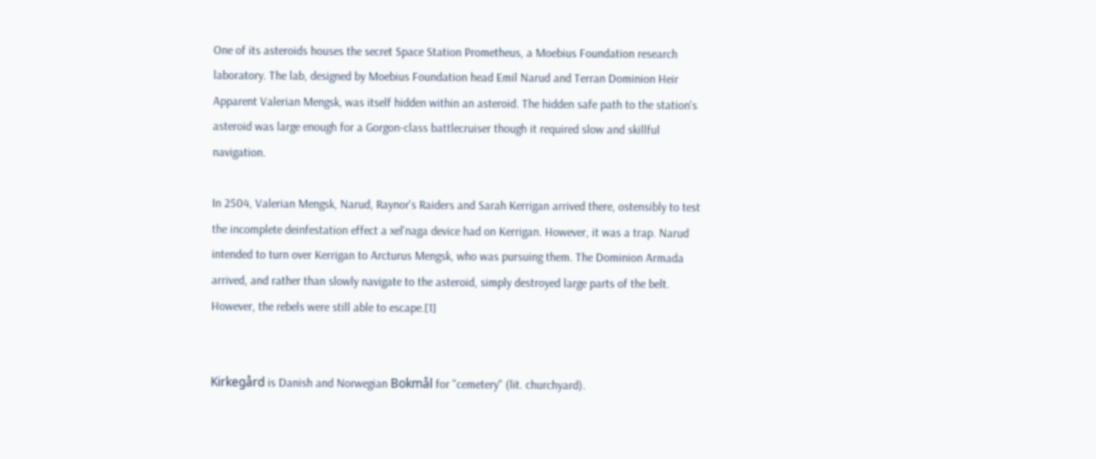One of its asteroids houses the secret Space Station Prometheus, a Moebius Foundation research laboratory. The lab, designed by Moebius Foundation head Emil Narud and Terran Dominion Heir Apparent Valerian Mengsk, was itself hidden within an asteroid. The hidden safe path to the station's asteroid was large enough for a Gorgon-class battlecruiser though it required slow and skillful navigation.

In 2504, Valerian Mengsk, Narud, Raynor's Raiders and Sarah Kerrigan arrived there, ostensibly to test the incomplete deinfestation effect a xel'naga device had on Kerrigan. However, it was a trap. Narud intended to turn over Kerrigan to Arcturus Mengsk, who was pursuing them. The Dominion Armada arrived, and rather than slowly navigate to the asteroid, simply destroyed large parts of the belt. However, the rebels were still able to escape.[1]


Kirkegård is Danish and Norwegian Bokmål for "cemetery" (lit. churchyard).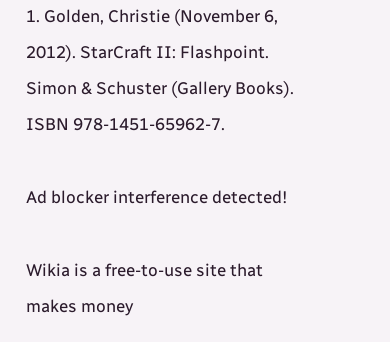1. Golden, Christie (November 6, 2012). StarCraft II: Flashpoint. Simon & Schuster (Gallery Books). ISBN 978-1451-65962-7.

Ad blocker interference detected!

Wikia is a free-to-use site that makes money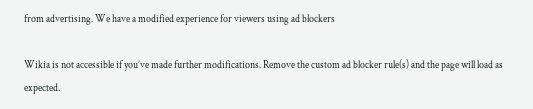from advertising. We have a modified experience for viewers using ad blockers

Wikia is not accessible if you’ve made further modifications. Remove the custom ad blocker rule(s) and the page will load as expected.